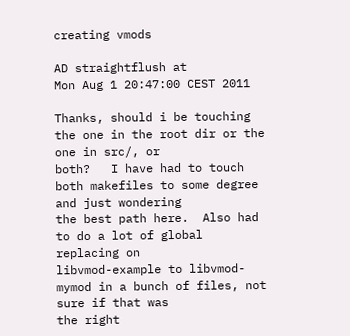creating vmods

AD straightflush at
Mon Aug 1 20:47:00 CEST 2011

Thanks, should i be touching the one in the root dir or the one in src/, or
both?   I have had to touch both makefiles to some degree and just wondering
the best path here.  Also had to do a lot of global replacing on
libvmod-example to libvmod-mymod in a bunch of files, not sure if that was
the right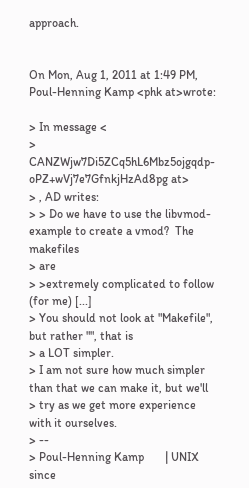approach.


On Mon, Aug 1, 2011 at 1:49 PM, Poul-Henning Kamp <phk at>wrote:

> In message <
> CANZWjw7Di5ZCq5hL6Mbz5ojgqdp-oPZ+wVj7e7GfnkjHzAd8pg at>
> , AD writes:
> > Do we have to use the libvmod-example to create a vmod?  The makefiles
> are
> >extremely complicated to follow (for me) [...]
> You should not look at "Makefile", but rather "", that is
> a LOT simpler.
> I am not sure how much simpler than that we can make it, but we'll
> try as we get more experience with it ourselves.
> --
> Poul-Henning Kamp       | UNIX since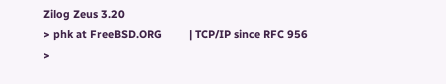Zilog Zeus 3.20
> phk at FreeBSD.ORG         | TCP/IP since RFC 956
>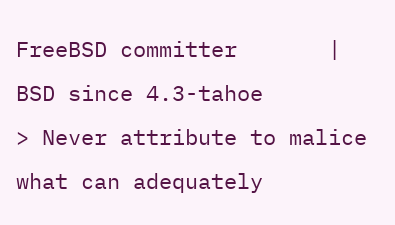FreeBSD committer       | BSD since 4.3-tahoe
> Never attribute to malice what can adequately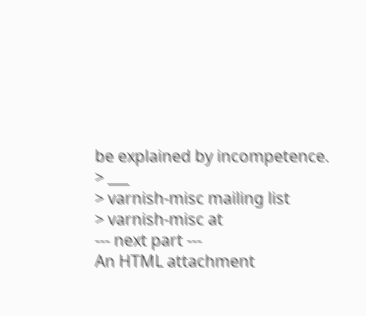be explained by incompetence.
> ___
> varnish-misc mailing list
> varnish-misc at
--- next part ---
An HTML attachment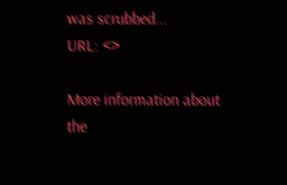was scrubbed...
URL: <>

More information about the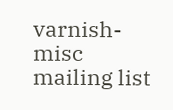varnish-misc mailing list